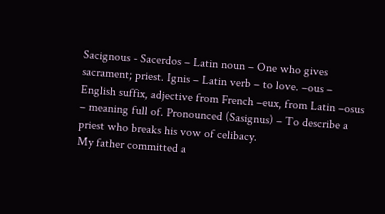Sacignous - Sacerdos – Latin noun – One who gives sacrament; priest. Ignis – Latin verb – to love. –ous – English suffix, adjective from French –eux, from Latin –osus – meaning full of. Pronounced (Sasignus) – To describe a priest who breaks his vow of celibacy.
My father committed a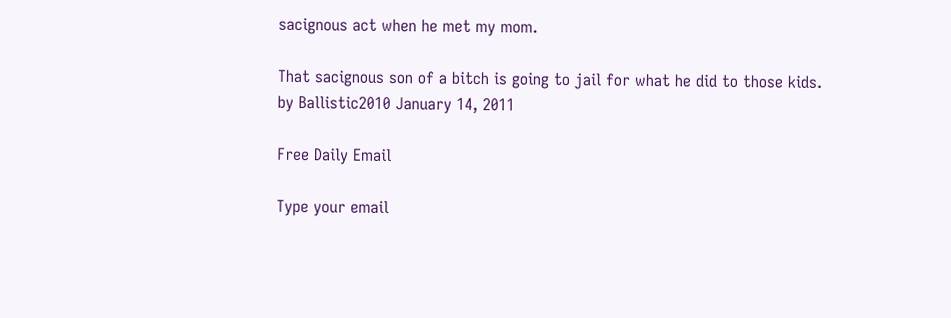sacignous act when he met my mom.

That sacignous son of a bitch is going to jail for what he did to those kids.
by Ballistic2010 January 14, 2011

Free Daily Email

Type your email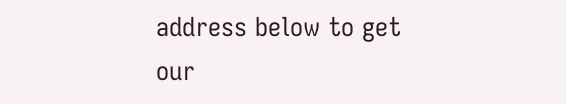address below to get our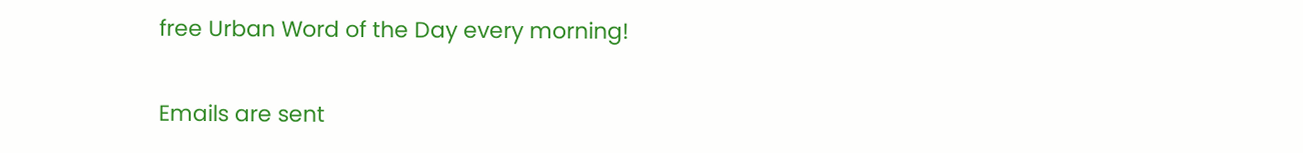free Urban Word of the Day every morning!

Emails are sent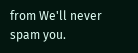from We'll never spam you.